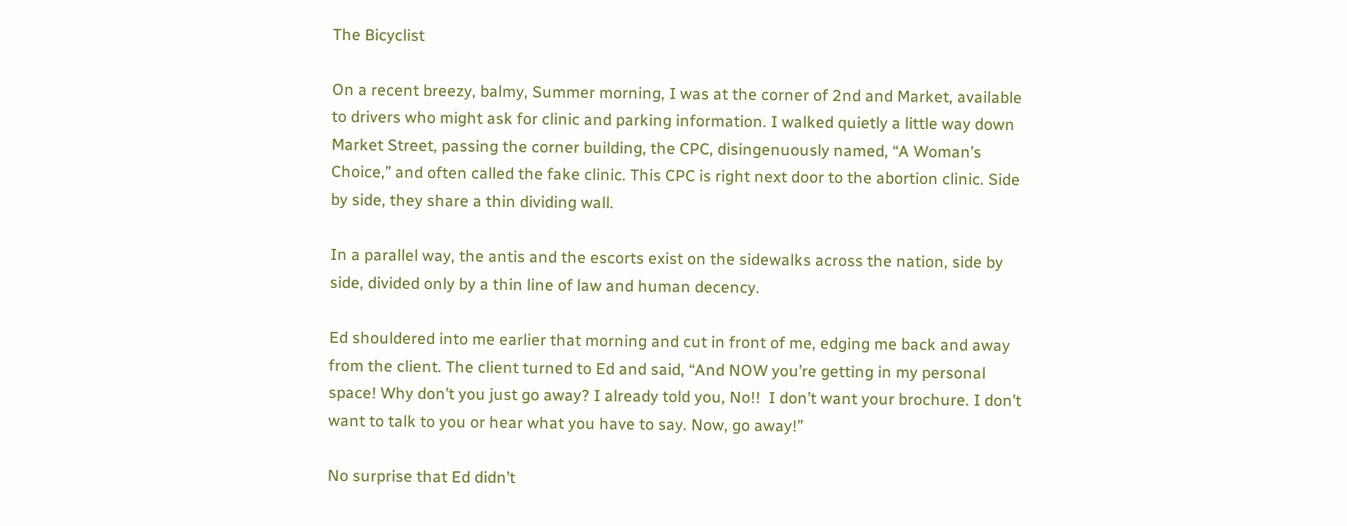The Bicyclist

On a recent breezy, balmy, Summer morning, I was at the corner of 2nd and Market, available to drivers who might ask for clinic and parking information. I walked quietly a little way down Market Street, passing the corner building, the CPC, disingenuously named, “A Woman’s Choice,” and often called the fake clinic. This CPC is right next door to the abortion clinic. Side by side, they share a thin dividing wall.

In a parallel way, the antis and the escorts exist on the sidewalks across the nation, side by side, divided only by a thin line of law and human decency.

Ed shouldered into me earlier that morning and cut in front of me, edging me back and away from the client. The client turned to Ed and said, “And NOW you’re getting in my personal space! Why don’t you just go away? I already told you, No!!  I don’t want your brochure. I don’t want to talk to you or hear what you have to say. Now, go away!”

No surprise that Ed didn’t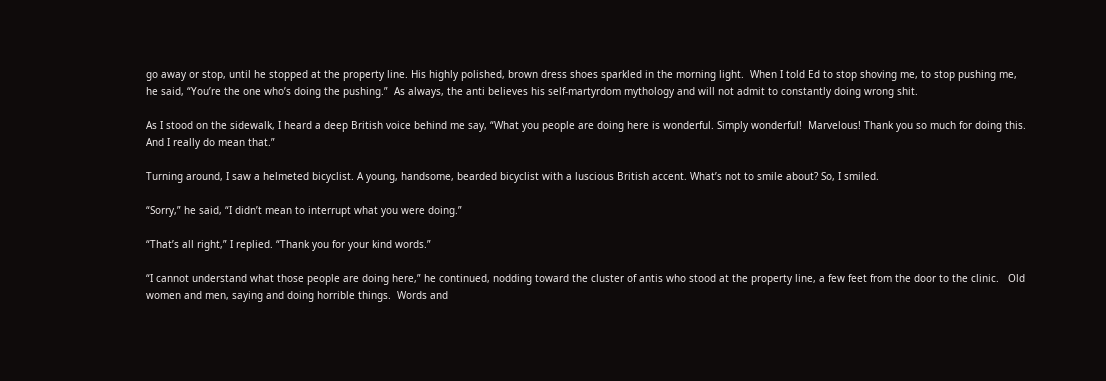go away or stop, until he stopped at the property line. His highly polished, brown dress shoes sparkled in the morning light.  When I told Ed to stop shoving me, to stop pushing me, he said, “You’re the one who’s doing the pushing.”  As always, the anti believes his self-martyrdom mythology and will not admit to constantly doing wrong shit.

As I stood on the sidewalk, I heard a deep British voice behind me say, “What you people are doing here is wonderful. Simply wonderful!  Marvelous! Thank you so much for doing this. And I really do mean that.”

Turning around, I saw a helmeted bicyclist. A young, handsome, bearded bicyclist with a luscious British accent. What’s not to smile about? So, I smiled.

“Sorry,” he said, “I didn’t mean to interrupt what you were doing.”

“That’s all right,” I replied. “Thank you for your kind words.”

“I cannot understand what those people are doing here,” he continued, nodding toward the cluster of antis who stood at the property line, a few feet from the door to the clinic.   Old women and men, saying and doing horrible things.  Words and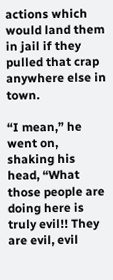actions which would land them in jail if they pulled that crap anywhere else in town.

“I mean,” he went on, shaking his head, “What those people are doing here is truly evil!! They are evil, evil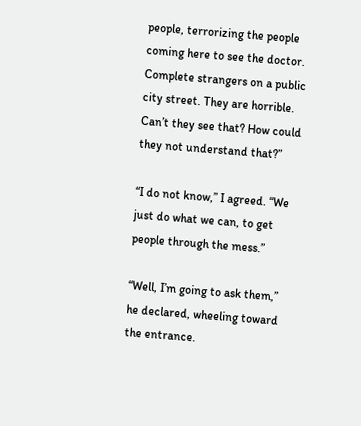people, terrorizing the people coming here to see the doctor. Complete strangers on a public city street. They are horrible. Can’t they see that? How could they not understand that?”

“I do not know,” I agreed. “We just do what we can, to get people through the mess.”

“Well, I’m going to ask them,” he declared, wheeling toward the entrance.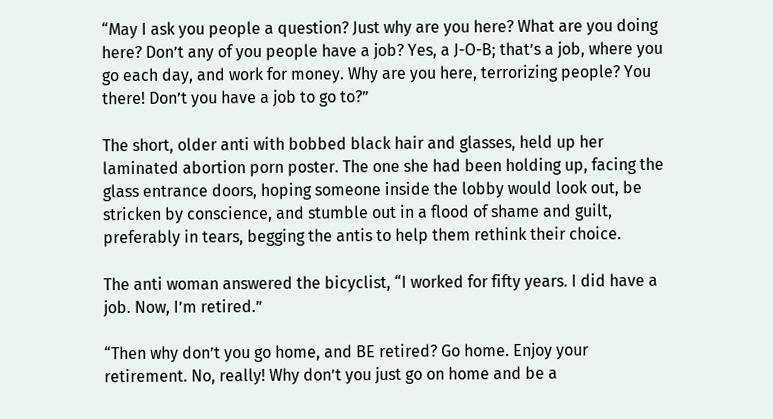“May I ask you people a question? Just why are you here? What are you doing here? Don’t any of you people have a job? Yes, a J-O-B; that’s a job, where you go each day, and work for money. Why are you here, terrorizing people? You there! Don’t you have a job to go to?”

The short, older anti with bobbed black hair and glasses, held up her laminated abortion porn poster. The one she had been holding up, facing the glass entrance doors, hoping someone inside the lobby would look out, be stricken by conscience, and stumble out in a flood of shame and guilt, preferably in tears, begging the antis to help them rethink their choice.

The anti woman answered the bicyclist, “I worked for fifty years. I did have a job. Now, I’m retired.”

“Then why don’t you go home, and BE retired? Go home. Enjoy your retirement. No, really! Why don’t you just go on home and be a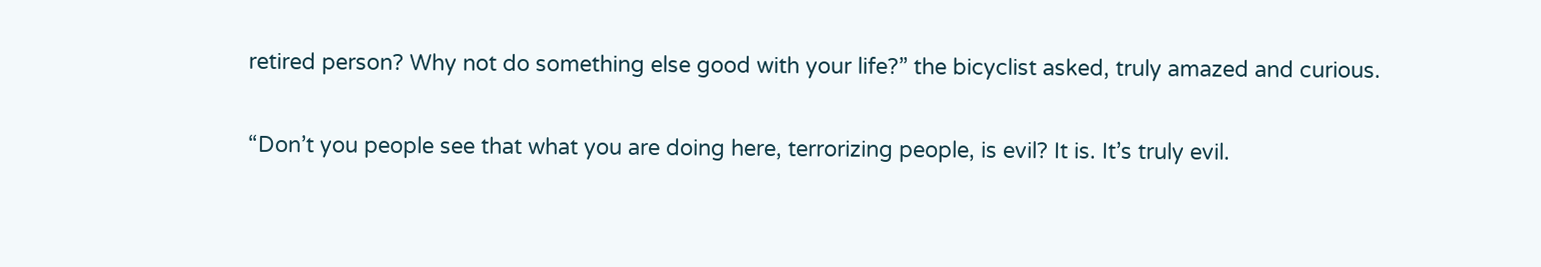retired person? Why not do something else good with your life?” the bicyclist asked, truly amazed and curious.

“Don’t you people see that what you are doing here, terrorizing people, is evil? It is. It’s truly evil.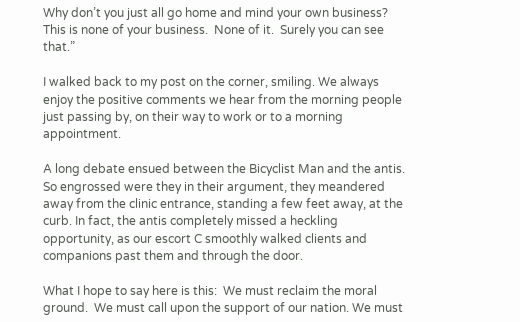Why don’t you just all go home and mind your own business? This is none of your business.  None of it.  Surely you can see that.”

I walked back to my post on the corner, smiling. We always enjoy the positive comments we hear from the morning people just passing by, on their way to work or to a morning appointment.

A long debate ensued between the Bicyclist Man and the antis. So engrossed were they in their argument, they meandered away from the clinic entrance, standing a few feet away, at the curb. In fact, the antis completely missed a heckling opportunity, as our escort C smoothly walked clients and companions past them and through the door.

What I hope to say here is this:  We must reclaim the moral ground.  We must call upon the support of our nation. We must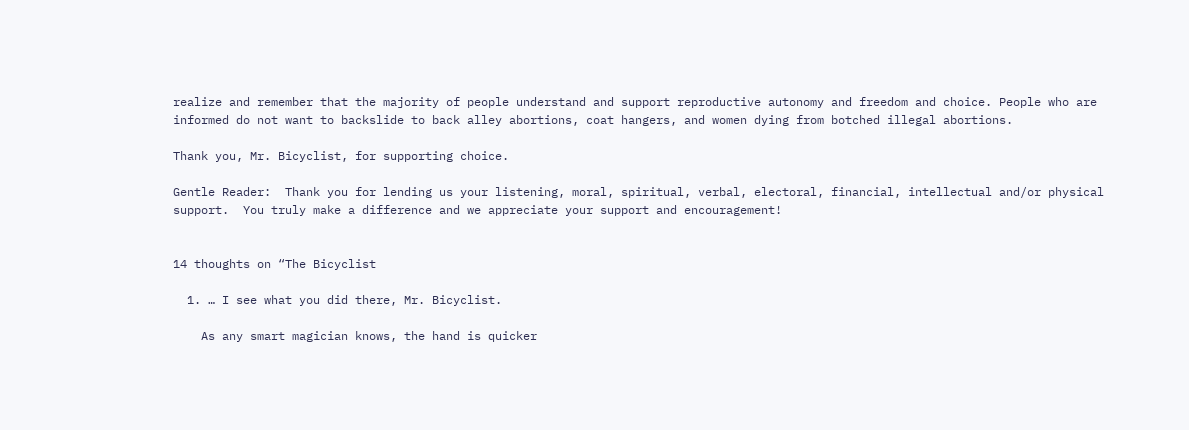realize and remember that the majority of people understand and support reproductive autonomy and freedom and choice. People who are informed do not want to backslide to back alley abortions, coat hangers, and women dying from botched illegal abortions.

Thank you, Mr. Bicyclist, for supporting choice.

Gentle Reader:  Thank you for lending us your listening, moral, spiritual, verbal, electoral, financial, intellectual and/or physical support.  You truly make a difference and we appreciate your support and encouragement!


14 thoughts on “The Bicyclist

  1. … I see what you did there, Mr. Bicyclist.

    As any smart magician knows, the hand is quicker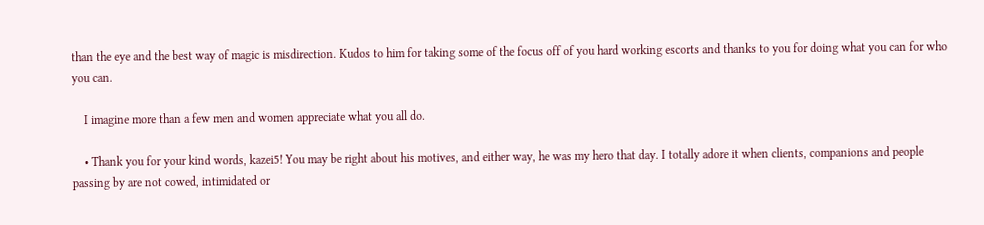than the eye and the best way of magic is misdirection. Kudos to him for taking some of the focus off of you hard working escorts and thanks to you for doing what you can for who you can.

    I imagine more than a few men and women appreciate what you all do.

    • Thank you for your kind words, kazei5! You may be right about his motives, and either way, he was my hero that day. I totally adore it when clients, companions and people passing by are not cowed, intimidated or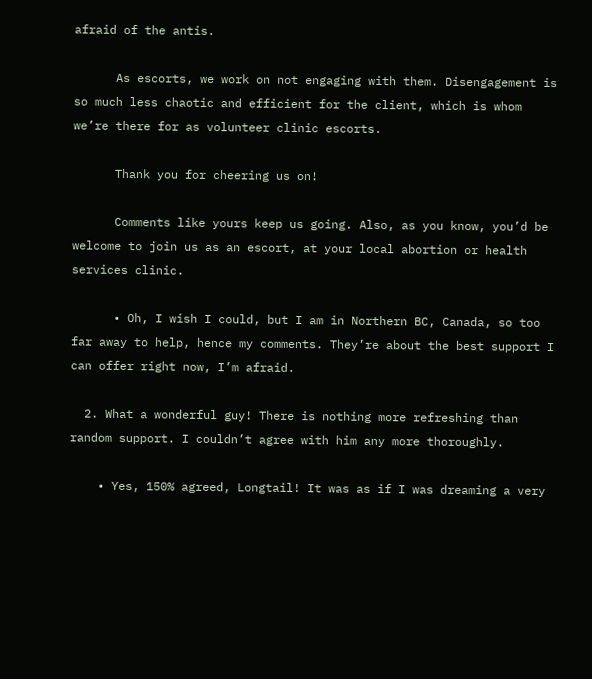afraid of the antis.

      As escorts, we work on not engaging with them. Disengagement is so much less chaotic and efficient for the client, which is whom we’re there for as volunteer clinic escorts.

      Thank you for cheering us on!

      Comments like yours keep us going. Also, as you know, you’d be welcome to join us as an escort, at your local abortion or health services clinic.

      • Oh, I wish I could, but I am in Northern BC, Canada, so too far away to help, hence my comments. They’re about the best support I can offer right now, I’m afraid.

  2. What a wonderful guy! There is nothing more refreshing than random support. I couldn’t agree with him any more thoroughly.

    • Yes, 150% agreed, Longtail! It was as if I was dreaming a very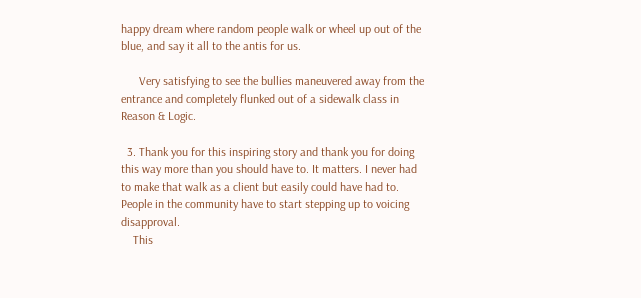happy dream where random people walk or wheel up out of the blue, and say it all to the antis for us.

      Very satisfying to see the bullies maneuvered away from the entrance and completely flunked out of a sidewalk class in Reason & Logic.

  3. Thank you for this inspiring story and thank you for doing this way more than you should have to. It matters. I never had to make that walk as a client but easily could have had to. People in the community have to start stepping up to voicing disapproval.
    This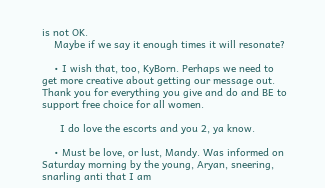is not OK.
    Maybe if we say it enough times it will resonate?

    • I wish that, too, KyBorn. Perhaps we need to get more creative about getting our message out. Thank you for everything you give and do and BE to support free choice for all women.

      I do love the escorts and you 2, ya know.

    • Must be love, or lust, Mandy. Was informed on Saturday morning by the young, Aryan, sneering, snarling anti that I am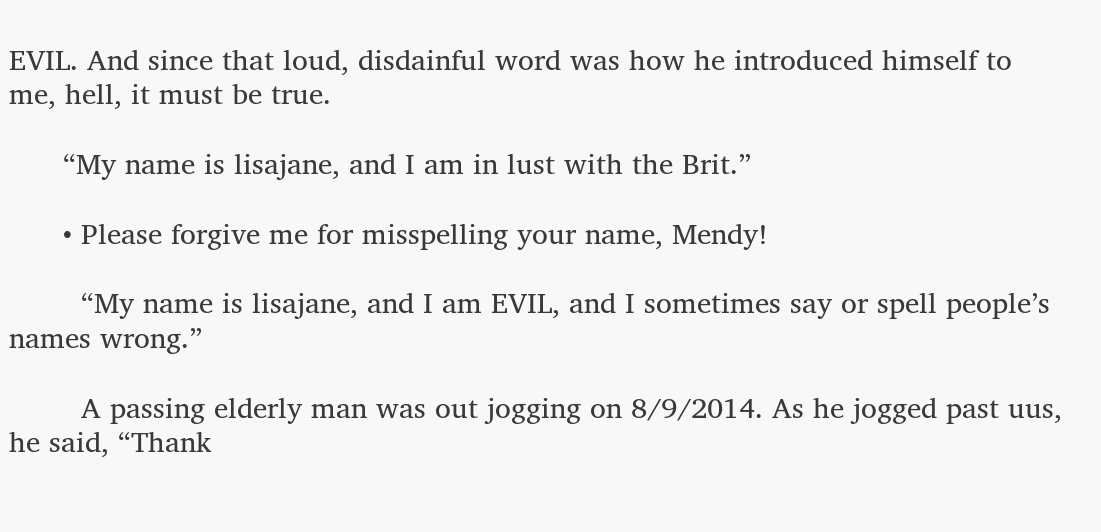EVIL. And since that loud, disdainful word was how he introduced himself to me, hell, it must be true.

      “My name is lisajane, and I am in lust with the Brit.”

      • Please forgive me for misspelling your name, Mendy!

        “My name is lisajane, and I am EVIL, and I sometimes say or spell people’s names wrong.”

        A passing elderly man was out jogging on 8/9/2014. As he jogged past uus, he said, “Thank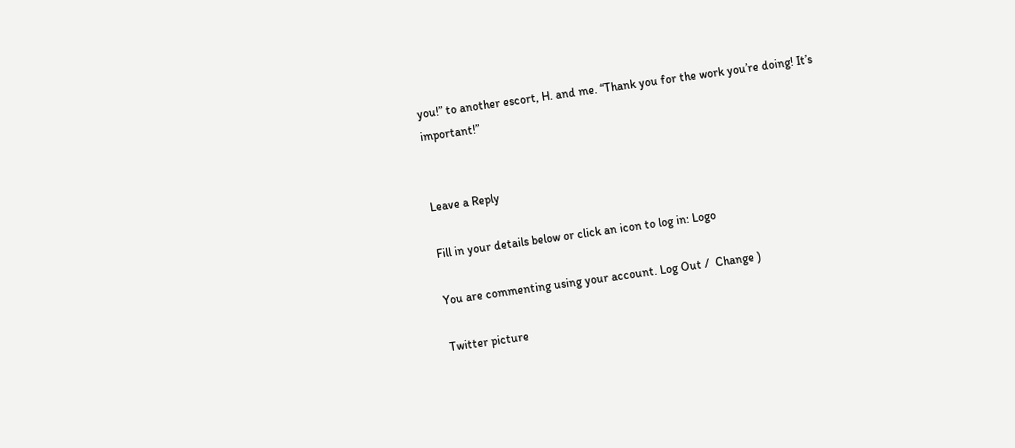you!” to another escort, H. and me. “Thank you for the work you’re doing! It’s important!”


Leave a Reply

Fill in your details below or click an icon to log in: Logo

You are commenting using your account. Log Out /  Change )

Twitter picture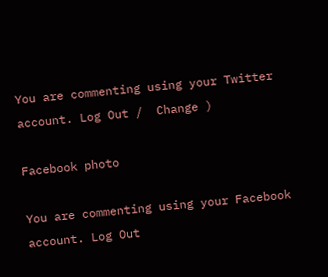You are commenting using your Twitter account. Log Out /  Change )

Facebook photo

You are commenting using your Facebook account. Log Out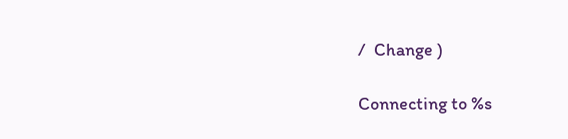/  Change )

Connecting to %s